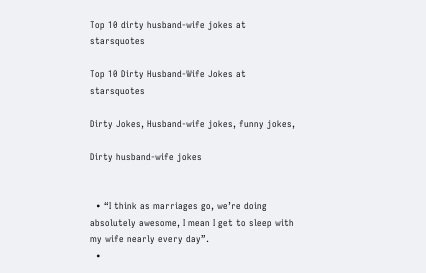Top 10 dirty husband-wife jokes at starsquotes

Top 10 Dirty Husband-Wife Jokes at starsquotes

Dirty Jokes, Husband-wife jokes, funny jokes,

Dirty husband-wife jokes


  • “I think as marriages go, we’re doing absolutely awesome, I mean I get to sleep with my wife nearly every day”.
  •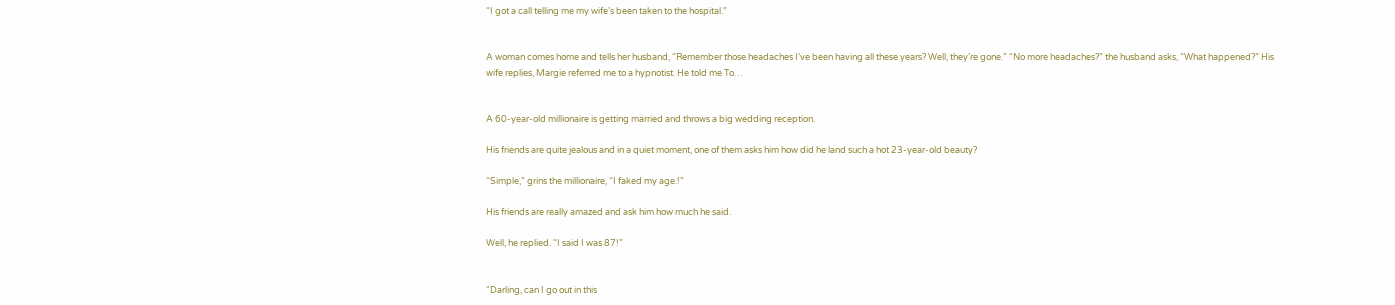“I got a call telling me my wife’s been taken to the hospital.”


A woman comes home and tells her husband, “Remember those headaches I’ve been having all these years? Well, they’re gone.” “No more headaches?” the husband asks, “What happened?” His wife replies, Margie referred me to a hypnotist. He told me To…


A 60-year-old millionaire is getting married and throws a big wedding reception.

His friends are quite jealous and in a quiet moment, one of them asks him how did he land such a hot 23-year-old beauty?

“Simple,” grins the millionaire, “I faked my age.!”

His friends are really amazed and ask him how much he said.

Well, he replied. “I said I was 87!”


“Darling, can I go out in this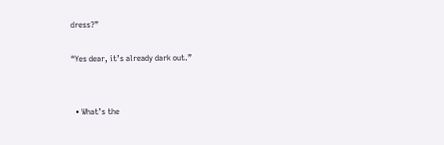dress?”

“Yes dear, it’s already dark out.”


  • What’s the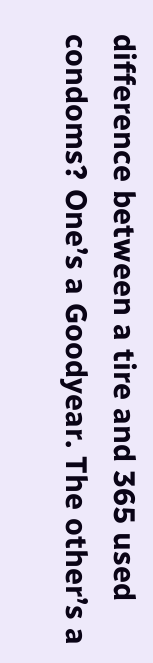difference between a tire and 365 used condoms? One’s a Goodyear. The other’s a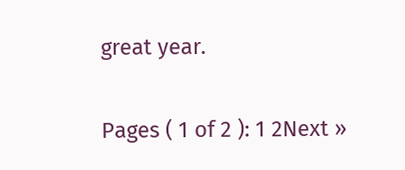great year.

Pages ( 1 of 2 ): 1 2Next »